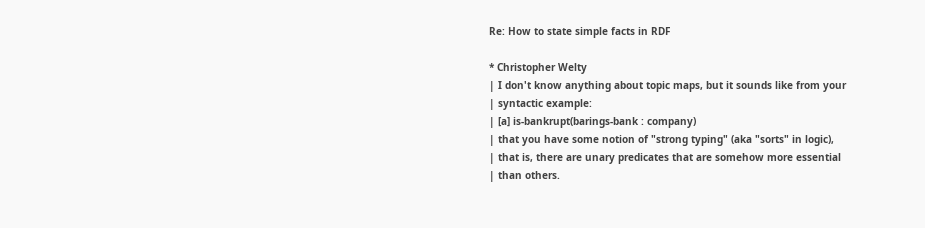Re: How to state simple facts in RDF

* Christopher Welty
| I don't know anything about topic maps, but it sounds like from your
| syntactic example:
| [a] is-bankrupt(barings-bank : company)
| that you have some notion of "strong typing" (aka "sorts" in logic),
| that is, there are unary predicates that are somehow more essential
| than others.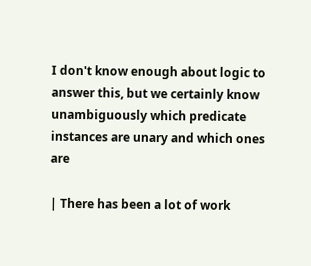I don't know enough about logic to answer this, but we certainly know
unambiguously which predicate instances are unary and which ones are

| There has been a lot of work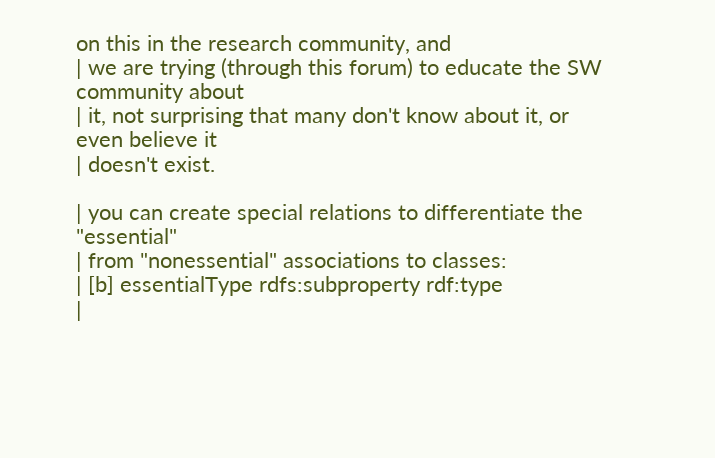on this in the research community, and
| we are trying (through this forum) to educate the SW community about
| it, not surprising that many don't know about it, or even believe it
| doesn't exist.

| you can create special relations to differentiate the "essential"
| from "nonessential" associations to classes:
| [b] essentialType rdfs:subproperty rdf:type
|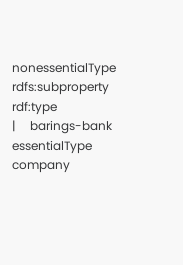nonessentialType rdfs:subproperty rdf:type
|     barings-bank essentialType company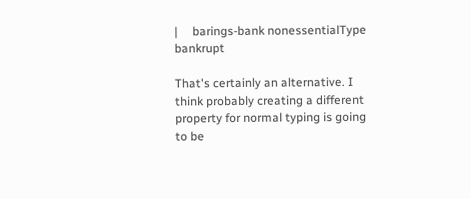|     barings-bank nonessentialType bankrupt

That's certainly an alternative. I think probably creating a different
property for normal typing is going to be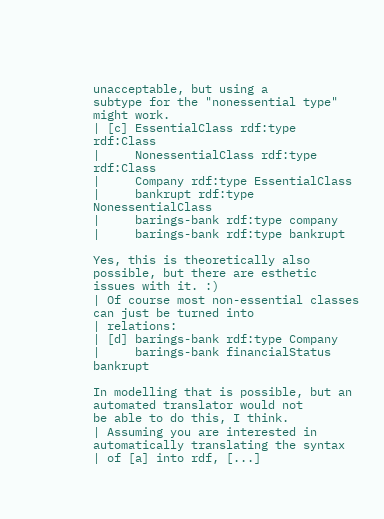unacceptable, but using a
subtype for the "nonessential type" might work.
| [c] EssentialClass rdf:type rdf:Class
|     NonessentialClass rdf:type rdf:Class
|     Company rdf:type EssentialClass
|     bankrupt rdf:type NonessentialClass
|     barings-bank rdf:type company
|     barings-bank rdf:type bankrupt

Yes, this is theoretically also possible, but there are esthetic
issues with it. :)
| Of course most non-essential classes can just be turned into
| relations:
| [d] barings-bank rdf:type Company
|     barings-bank financialStatus bankrupt

In modelling that is possible, but an automated translator would not
be able to do this, I think.
| Assuming you are interested in automatically translating the syntax
| of [a] into rdf, [...]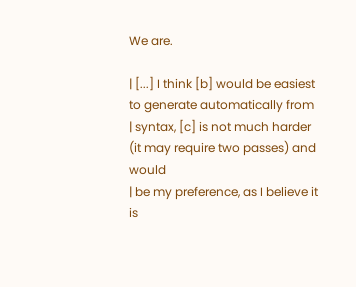We are.

| [...] I think [b] would be easiest to generate automatically from
| syntax, [c] is not much harder (it may require two passes) and would
| be my preference, as I believe it is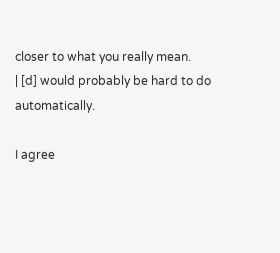closer to what you really mean.
| [d] would probably be hard to do automatically.

I agree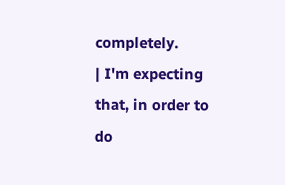completely.
| I'm expecting that, in order to do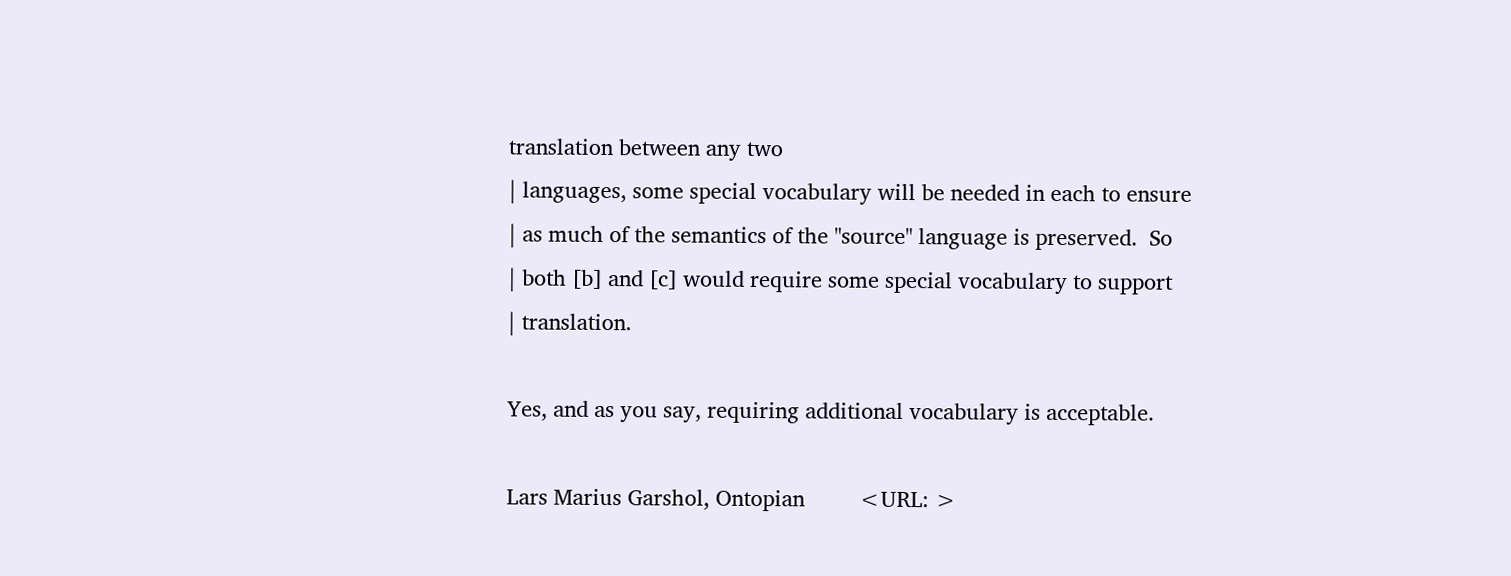translation between any two
| languages, some special vocabulary will be needed in each to ensure
| as much of the semantics of the "source" language is preserved.  So
| both [b] and [c] would require some special vocabulary to support
| translation.

Yes, and as you say, requiring additional vocabulary is acceptable.

Lars Marius Garshol, Ontopian         <URL: >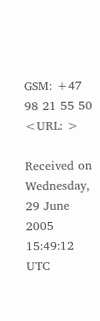GSM: +47 98 21 55 50                  <URL: >

Received on Wednesday, 29 June 2005 15:49:12 UTC